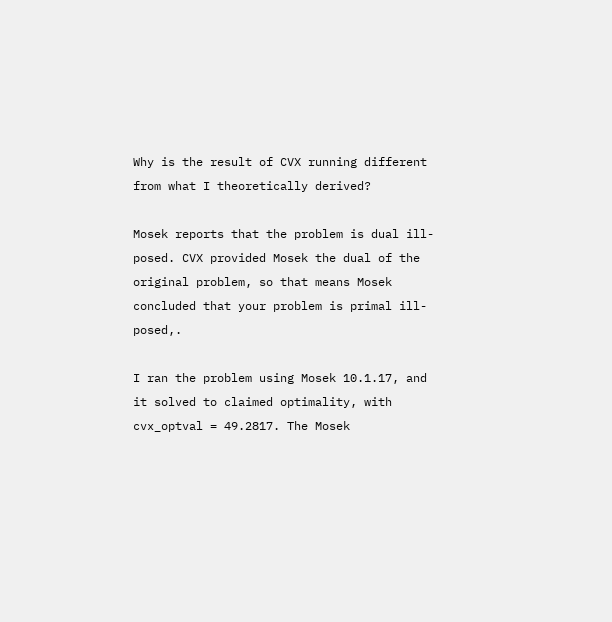Why is the result of CVX running different from what I theoretically derived?

Mosek reports that the problem is dual ill-posed. CVX provided Mosek the dual of the original problem, so that means Mosek concluded that your problem is primal ill-posed,.

I ran the problem using Mosek 10.1.17, and it solved to claimed optimality, with cvx_optval = 49.2817. The Mosek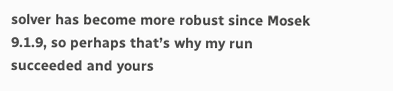solver has become more robust since Mosek 9.1.9, so perhaps that’s why my run succeeded and yours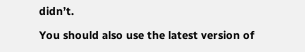didn’t.

You should also use the latest version of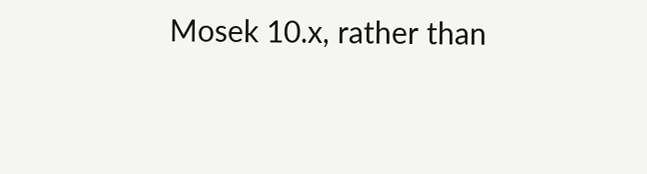Mosek 10.x, rather than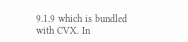9.1.9 which is bundled with CVX. In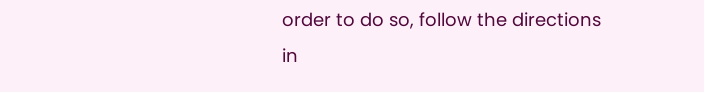order to do so, follow the directions in